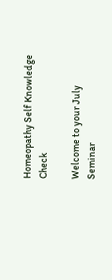Homeopathy Self Knowledge Check

Welcome to your July Seminar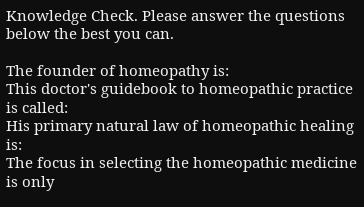Knowledge Check. Please answer the questions below the best you can.

The founder of homeopathy is:
This doctor's guidebook to homeopathic practice is called:
His primary natural law of homeopathic healing is:
The focus in selecting the homeopathic medicine is only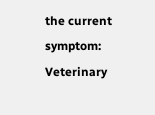the current symptom:
Veterinary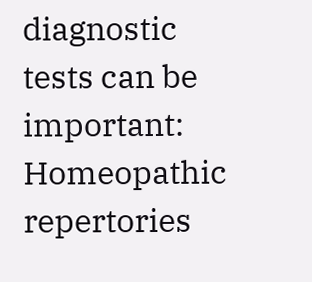diagnostic tests can be important:
Homeopathic repertories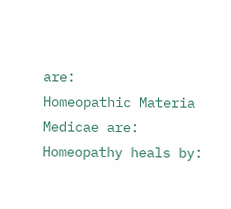are:
Homeopathic Materia Medicae are:
Homeopathy heals by: